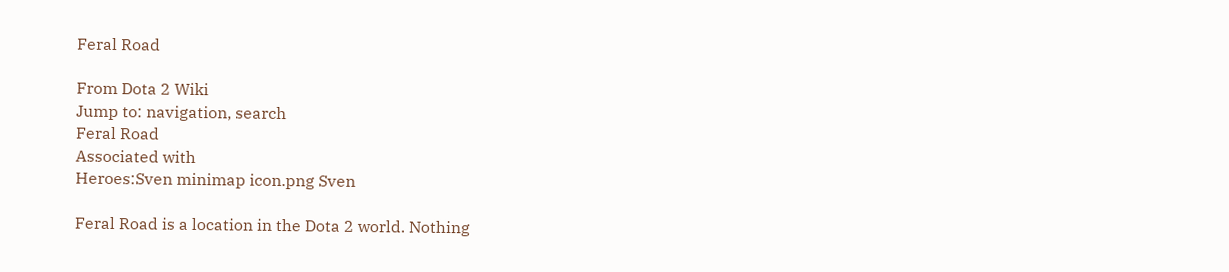Feral Road

From Dota 2 Wiki
Jump to: navigation, search
Feral Road
Associated with
Heroes:Sven minimap icon.png Sven

Feral Road is a location in the Dota 2 world. Nothing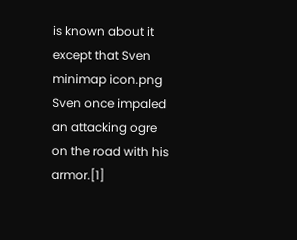is known about it except that Sven minimap icon.png Sven once impaled an attacking ogre on the road with his armor.[1]